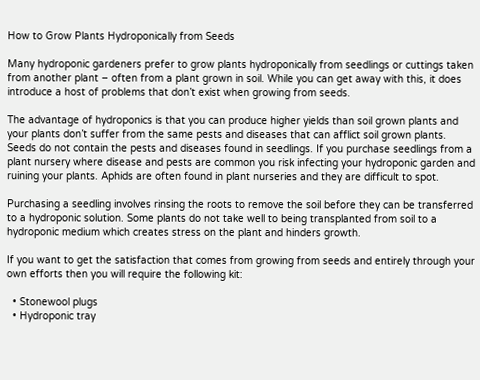How to Grow Plants Hydroponically from Seeds

Many hydroponic gardeners prefer to grow plants hydroponically from seedlings or cuttings taken from another plant – often from a plant grown in soil. While you can get away with this, it does introduce a host of problems that don’t exist when growing from seeds.

The advantage of hydroponics is that you can produce higher yields than soil grown plants and your plants don’t suffer from the same pests and diseases that can afflict soil grown plants. Seeds do not contain the pests and diseases found in seedlings. If you purchase seedlings from a plant nursery where disease and pests are common you risk infecting your hydroponic garden and ruining your plants. Aphids are often found in plant nurseries and they are difficult to spot.

Purchasing a seedling involves rinsing the roots to remove the soil before they can be transferred to a hydroponic solution. Some plants do not take well to being transplanted from soil to a hydroponic medium which creates stress on the plant and hinders growth.

If you want to get the satisfaction that comes from growing from seeds and entirely through your own efforts then you will require the following kit:

  • Stonewool plugs
  • Hydroponic tray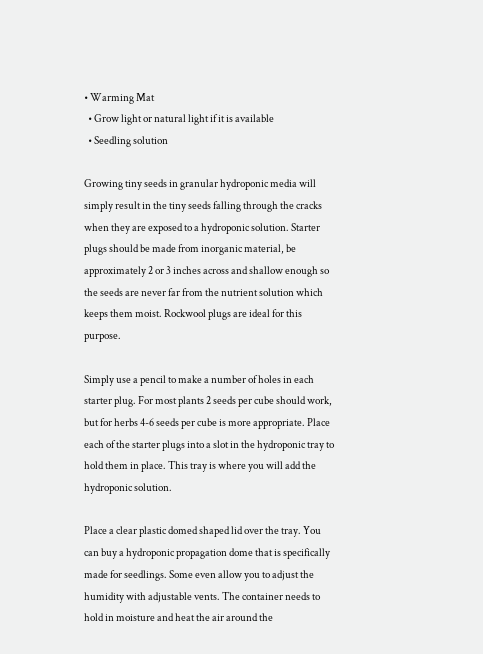• Warming Mat
  • Grow light or natural light if it is available
  • Seedling solution

Growing tiny seeds in granular hydroponic media will simply result in the tiny seeds falling through the cracks when they are exposed to a hydroponic solution. Starter plugs should be made from inorganic material, be approximately 2 or 3 inches across and shallow enough so the seeds are never far from the nutrient solution which keeps them moist. Rockwool plugs are ideal for this purpose.

Simply use a pencil to make a number of holes in each starter plug. For most plants 2 seeds per cube should work, but for herbs 4-6 seeds per cube is more appropriate. Place each of the starter plugs into a slot in the hydroponic tray to hold them in place. This tray is where you will add the hydroponic solution.

Place a clear plastic domed shaped lid over the tray. You can buy a hydroponic propagation dome that is specifically made for seedlings. Some even allow you to adjust the humidity with adjustable vents. The container needs to hold in moisture and heat the air around the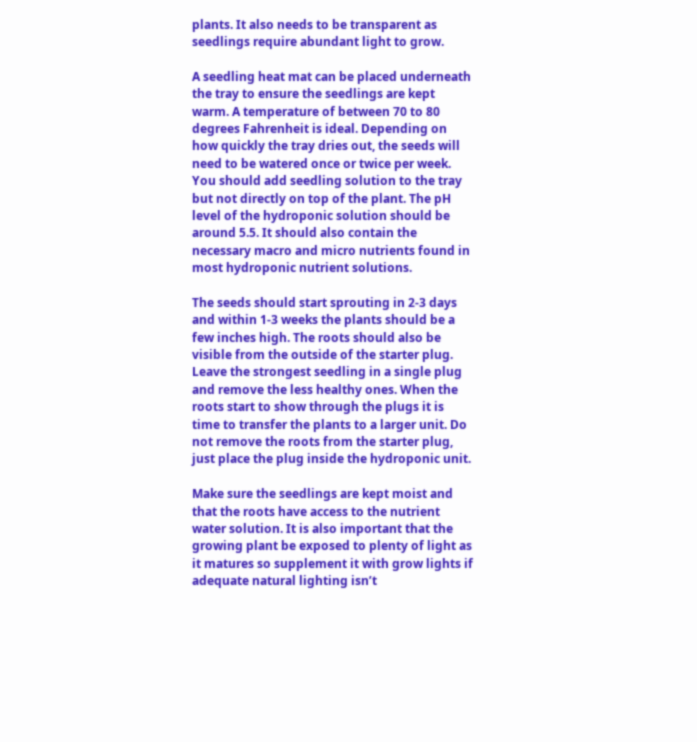plants. It also needs to be transparent as seedlings require abundant light to grow.

A seedling heat mat can be placed underneath the tray to ensure the seedlings are kept warm. A temperature of between 70 to 80 degrees Fahrenheit is ideal. Depending on how quickly the tray dries out, the seeds will need to be watered once or twice per week. You should add seedling solution to the tray but not directly on top of the plant. The pH level of the hydroponic solution should be around 5.5. It should also contain the necessary macro and micro nutrients found in most hydroponic nutrient solutions.

The seeds should start sprouting in 2-3 days and within 1-3 weeks the plants should be a few inches high. The roots should also be visible from the outside of the starter plug. Leave the strongest seedling in a single plug and remove the less healthy ones. When the roots start to show through the plugs it is time to transfer the plants to a larger unit. Do not remove the roots from the starter plug, just place the plug inside the hydroponic unit.

Make sure the seedlings are kept moist and that the roots have access to the nutrient water solution. It is also important that the growing plant be exposed to plenty of light as it matures so supplement it with grow lights if adequate natural lighting isn’t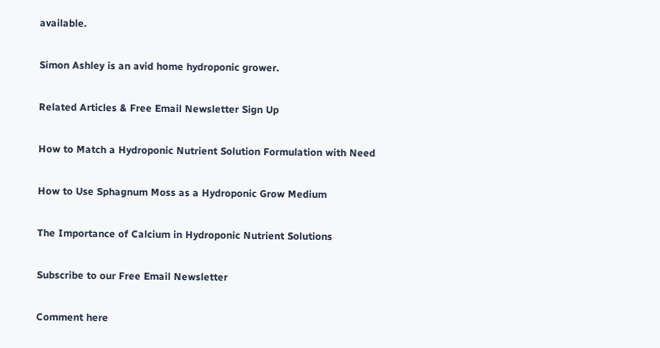available.

Simon Ashley is an avid home hydroponic grower.

Related Articles & Free Email Newsletter Sign Up

How to Match a Hydroponic Nutrient Solution Formulation with Need

How to Use Sphagnum Moss as a Hydroponic Grow Medium

The Importance of Calcium in Hydroponic Nutrient Solutions

Subscribe to our Free Email Newsletter

Comment here